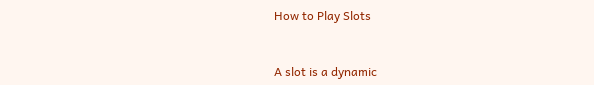How to Play Slots


A slot is a dynamic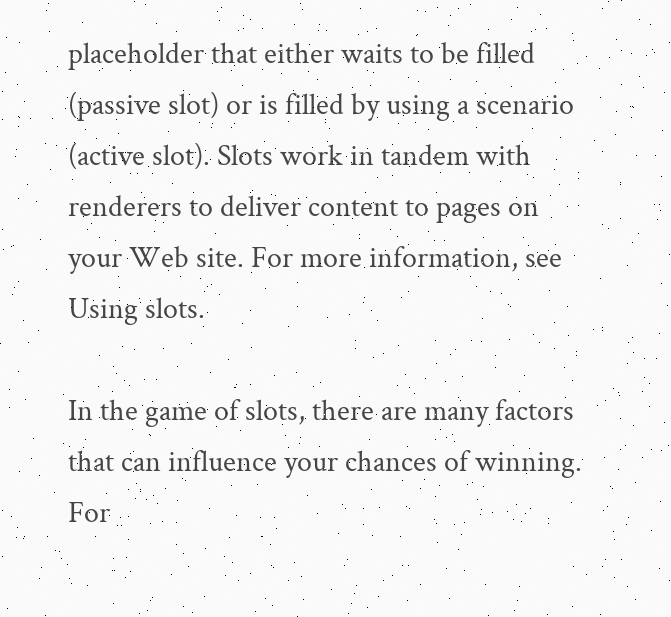placeholder that either waits to be filled (passive slot) or is filled by using a scenario (active slot). Slots work in tandem with renderers to deliver content to pages on your Web site. For more information, see Using slots.

In the game of slots, there are many factors that can influence your chances of winning. For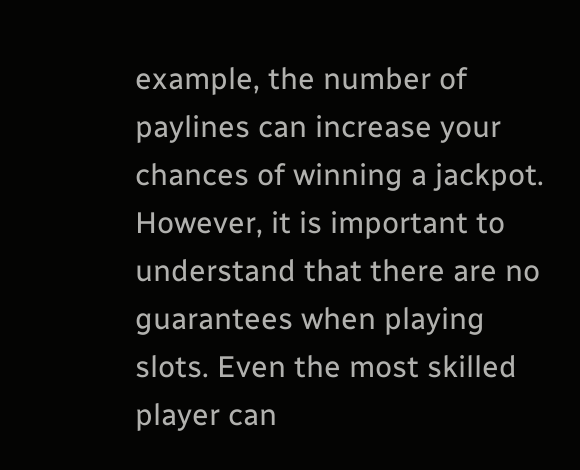example, the number of paylines can increase your chances of winning a jackpot. However, it is important to understand that there are no guarantees when playing slots. Even the most skilled player can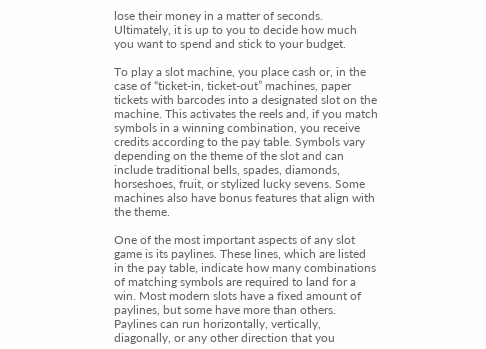lose their money in a matter of seconds. Ultimately, it is up to you to decide how much you want to spend and stick to your budget.

To play a slot machine, you place cash or, in the case of “ticket-in, ticket-out” machines, paper tickets with barcodes into a designated slot on the machine. This activates the reels and, if you match symbols in a winning combination, you receive credits according to the pay table. Symbols vary depending on the theme of the slot and can include traditional bells, spades, diamonds, horseshoes, fruit, or stylized lucky sevens. Some machines also have bonus features that align with the theme.

One of the most important aspects of any slot game is its paylines. These lines, which are listed in the pay table, indicate how many combinations of matching symbols are required to land for a win. Most modern slots have a fixed amount of paylines, but some have more than others. Paylines can run horizontally, vertically, diagonally, or any other direction that you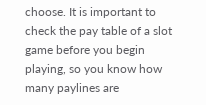choose. It is important to check the pay table of a slot game before you begin playing, so you know how many paylines are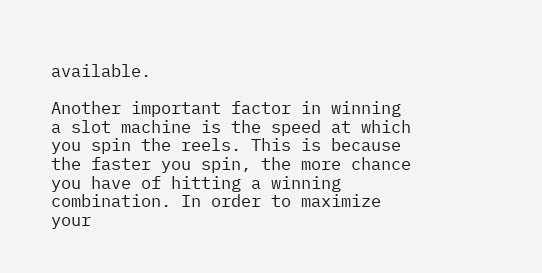available.

Another important factor in winning a slot machine is the speed at which you spin the reels. This is because the faster you spin, the more chance you have of hitting a winning combination. In order to maximize your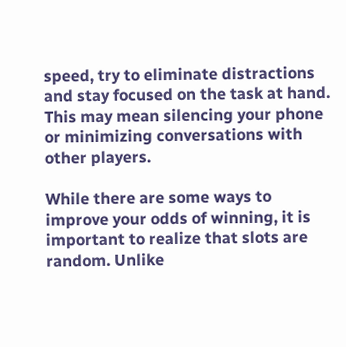speed, try to eliminate distractions and stay focused on the task at hand. This may mean silencing your phone or minimizing conversations with other players.

While there are some ways to improve your odds of winning, it is important to realize that slots are random. Unlike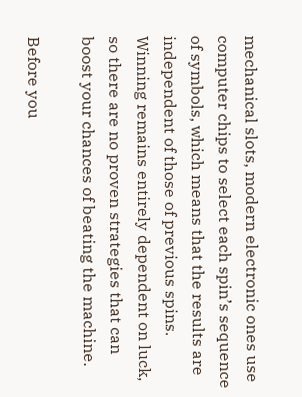mechanical slots, modern electronic ones use computer chips to select each spin’s sequence of symbols, which means that the results are independent of those of previous spins. Winning remains entirely dependent on luck, so there are no proven strategies that can boost your chances of beating the machine.

Before you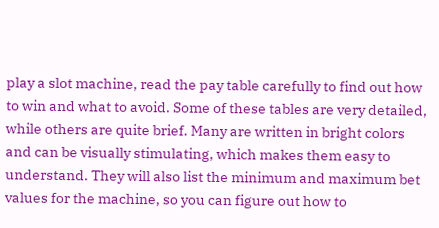play a slot machine, read the pay table carefully to find out how to win and what to avoid. Some of these tables are very detailed, while others are quite brief. Many are written in bright colors and can be visually stimulating, which makes them easy to understand. They will also list the minimum and maximum bet values for the machine, so you can figure out how to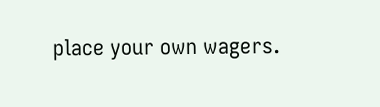place your own wagers.